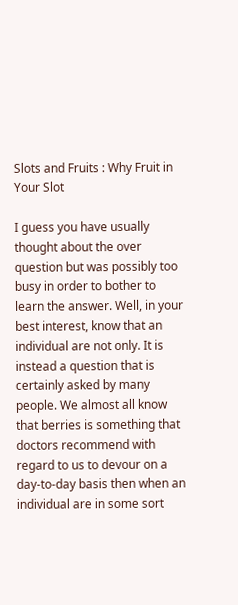Slots and Fruits : Why Fruit in Your Slot

I guess you have usually thought about the over question but was possibly too busy in order to bother to learn the answer. Well, in your best interest, know that an individual are not only. It is instead a question that is certainly asked by many people. We almost all know that berries is something that doctors recommend with regard to us to devour on a day-to-day basis then when an individual are in some sort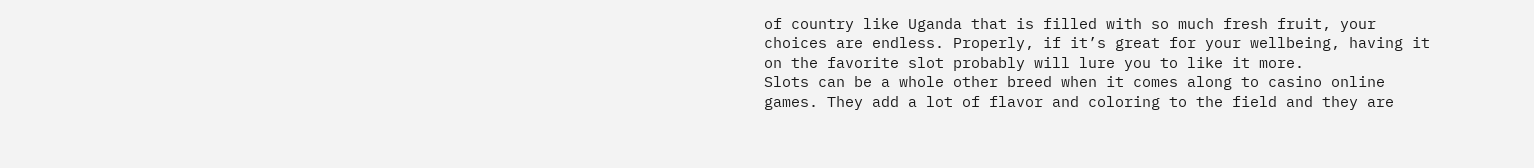of country like Uganda that is filled with so much fresh fruit, your choices are endless. Properly, if it’s great for your wellbeing, having it on the favorite slot probably will lure you to like it more.
Slots can be a whole other breed when it comes along to casino online games. They add a lot of flavor and coloring to the field and they are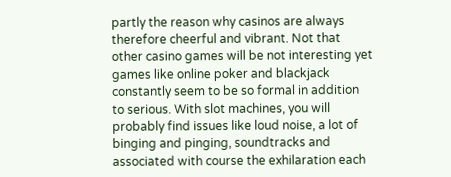partly the reason why casinos are always therefore cheerful and vibrant. Not that other casino games will be not interesting yet games like online poker and blackjack constantly seem to be so formal in addition to serious. With slot machines, you will probably find issues like loud noise, a lot of binging and pinging, soundtracks and associated with course the exhilaration each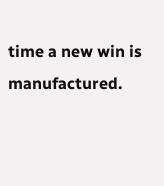time a new win is manufactured.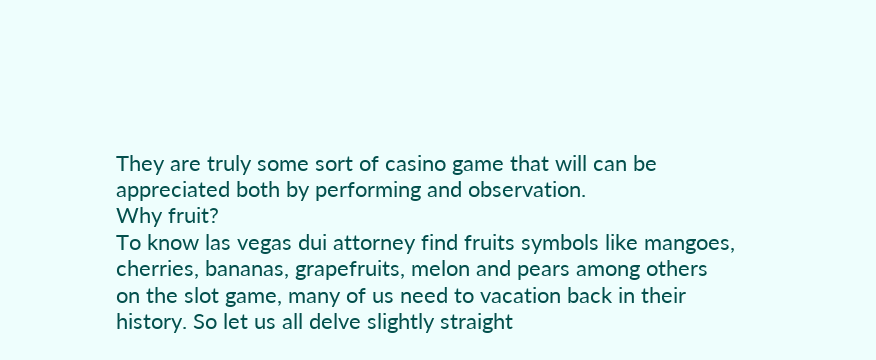They are truly some sort of casino game that will can be appreciated both by performing and observation.
Why fruit?
To know las vegas dui attorney find fruits symbols like mangoes, cherries, bananas, grapefruits, melon and pears among others on the slot game, many of us need to vacation back in their history. So let us all delve slightly straight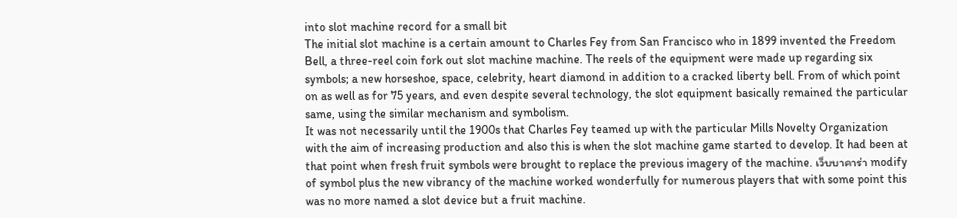into slot machine record for a small bit
The initial slot machine is a certain amount to Charles Fey from San Francisco who in 1899 invented the Freedom Bell, a three-reel coin fork out slot machine machine. The reels of the equipment were made up regarding six symbols; a new horseshoe, space, celebrity, heart diamond in addition to a cracked liberty bell. From of which point on as well as for 75 years, and even despite several technology, the slot equipment basically remained the particular same, using the similar mechanism and symbolism.
It was not necessarily until the 1900s that Charles Fey teamed up with the particular Mills Novelty Organization with the aim of increasing production and also this is when the slot machine game started to develop. It had been at that point when fresh fruit symbols were brought to replace the previous imagery of the machine. เว็บบาคาร่า modify of symbol plus the new vibrancy of the machine worked wonderfully for numerous players that with some point this was no more named a slot device but a fruit machine.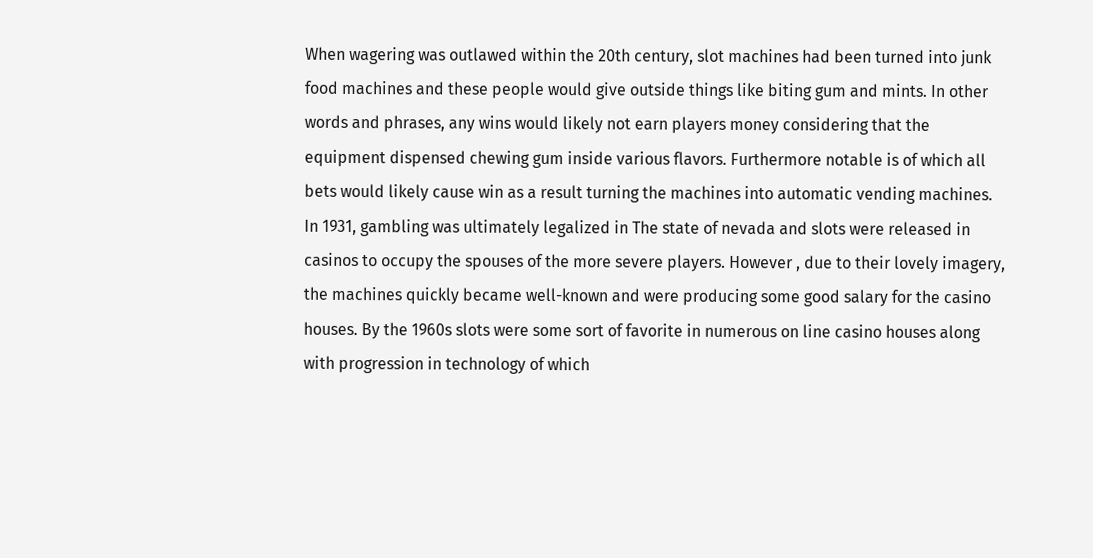When wagering was outlawed within the 20th century, slot machines had been turned into junk food machines and these people would give outside things like biting gum and mints. In other words and phrases, any wins would likely not earn players money considering that the equipment dispensed chewing gum inside various flavors. Furthermore notable is of which all bets would likely cause win as a result turning the machines into automatic vending machines.
In 1931, gambling was ultimately legalized in The state of nevada and slots were released in casinos to occupy the spouses of the more severe players. However , due to their lovely imagery, the machines quickly became well-known and were producing some good salary for the casino houses. By the 1960s slots were some sort of favorite in numerous on line casino houses along with progression in technology of which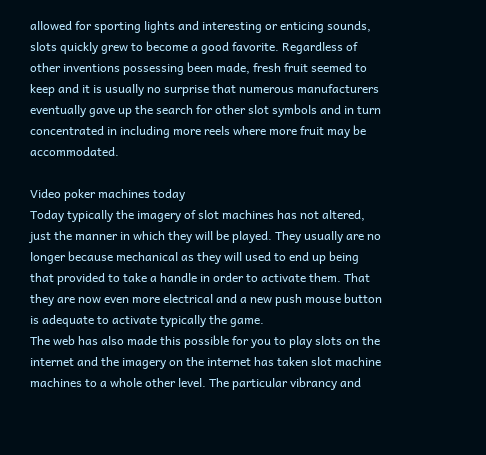allowed for sporting lights and interesting or enticing sounds, slots quickly grew to become a good favorite. Regardless of other inventions possessing been made, fresh fruit seemed to keep and it is usually no surprise that numerous manufacturers eventually gave up the search for other slot symbols and in turn concentrated in including more reels where more fruit may be accommodated.

Video poker machines today
Today typically the imagery of slot machines has not altered, just the manner in which they will be played. They usually are no longer because mechanical as they will used to end up being that provided to take a handle in order to activate them. That they are now even more electrical and a new push mouse button is adequate to activate typically the game.
The web has also made this possible for you to play slots on the internet and the imagery on the internet has taken slot machine machines to a whole other level. The particular vibrancy and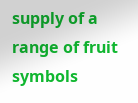supply of a range of fruit symbols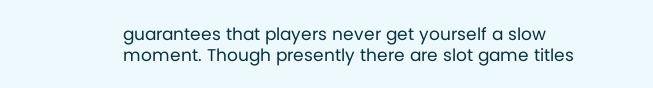guarantees that players never get yourself a slow moment. Though presently there are slot game titles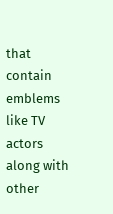that contain emblems like TV actors along with other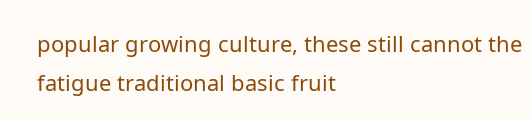popular growing culture, these still cannot the fatigue traditional basic fruit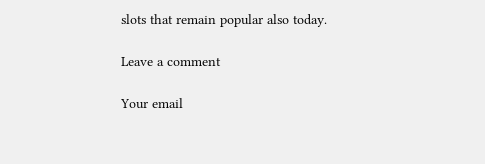slots that remain popular also today.

Leave a comment

Your email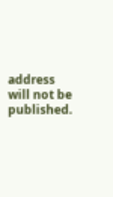address will not be published.